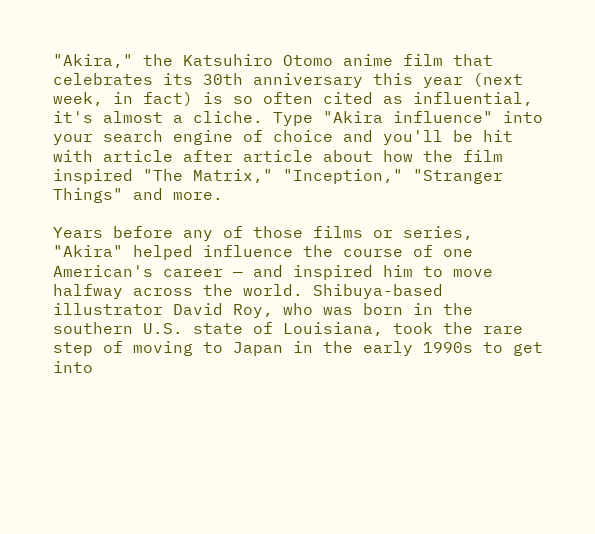"Akira," the Katsuhiro Otomo anime film that celebrates its 30th anniversary this year (next week, in fact) is so often cited as influential, it's almost a cliche. Type "Akira influence" into your search engine of choice and you'll be hit with article after article about how the film inspired "The Matrix," "Inception," "Stranger Things" and more.

Years before any of those films or series, "Akira" helped influence the course of one American's career — and inspired him to move halfway across the world. Shibuya-based illustrator David Roy, who was born in the southern U.S. state of Louisiana, took the rare step of moving to Japan in the early 1990s to get into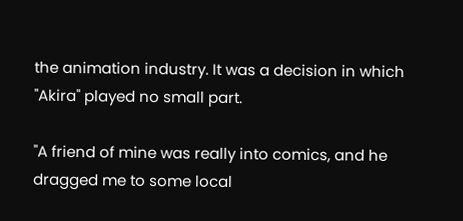the animation industry. It was a decision in which "Akira" played no small part.

"A friend of mine was really into comics, and he dragged me to some local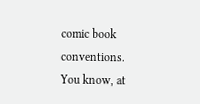comic book conventions. You know, at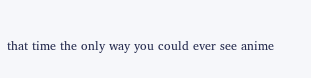that time the only way you could ever see anime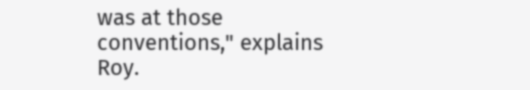was at those conventions," explains Roy.